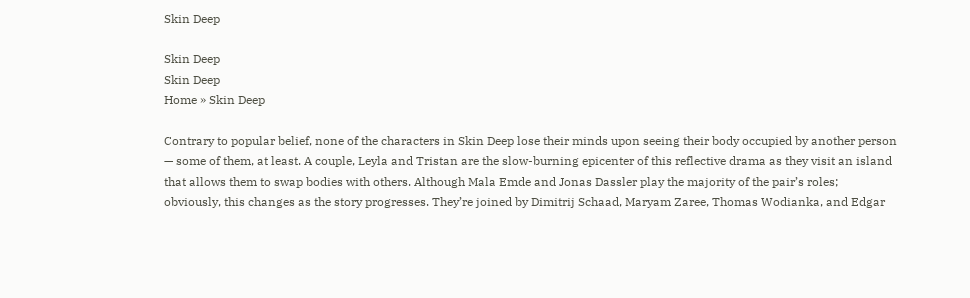Skin Deep

Skin Deep
Skin Deep
Home » Skin Deep

Contrary to popular belief, none of the characters in Skin Deep lose their minds upon seeing their body occupied by another person — some of them, at least. A couple, Leyla and Tristan are the slow-burning epicenter of this reflective drama as they visit an island that allows them to swap bodies with others. Although Mala Emde and Jonas Dassler play the majority of the pair’s roles; obviously, this changes as the story progresses. They’re joined by Dimitrij Schaad, Maryam Zaree, Thomas Wodianka, and Edgar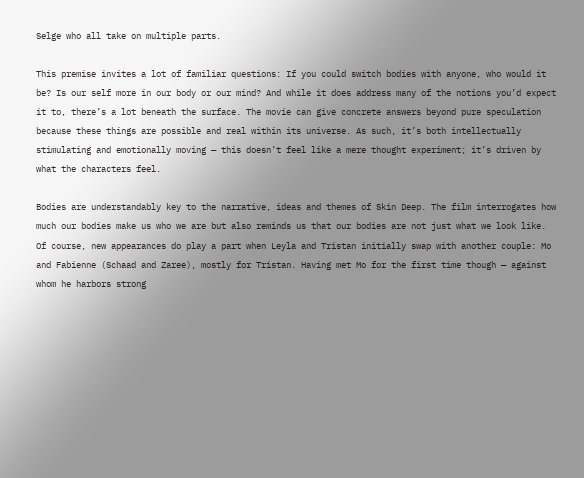Selge who all take on multiple parts.

This premise invites a lot of familiar questions: If you could switch bodies with anyone, who would it be? Is our self more in our body or our mind? And while it does address many of the notions you’d expect it to, there’s a lot beneath the surface. The movie can give concrete answers beyond pure speculation because these things are possible and real within its universe. As such, it’s both intellectually stimulating and emotionally moving — this doesn’t feel like a mere thought experiment; it’s driven by what the characters feel.

Bodies are understandably key to the narrative, ideas and themes of Skin Deep. The film interrogates how much our bodies make us who we are but also reminds us that our bodies are not just what we look like. Of course, new appearances do play a part when Leyla and Tristan initially swap with another couple: Mo and Fabienne (Schaad and Zaree), mostly for Tristan. Having met Mo for the first time though — against whom he harbors strong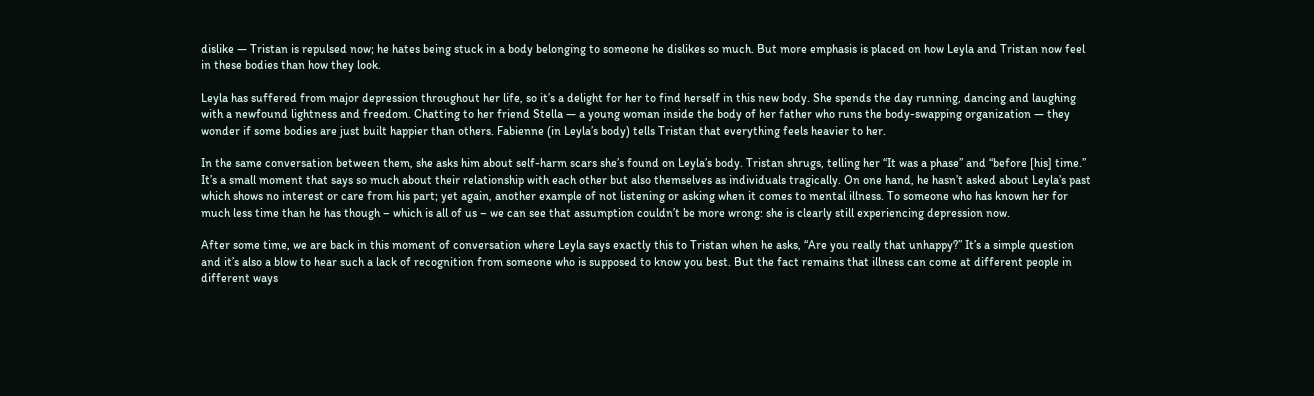dislike — Tristan is repulsed now; he hates being stuck in a body belonging to someone he dislikes so much. But more emphasis is placed on how Leyla and Tristan now feel in these bodies than how they look.

Leyla has suffered from major depression throughout her life, so it’s a delight for her to find herself in this new body. She spends the day running, dancing and laughing with a newfound lightness and freedom. Chatting to her friend Stella — a young woman inside the body of her father who runs the body-swapping organization — they wonder if some bodies are just built happier than others. Fabienne (in Leyla’s body) tells Tristan that everything feels heavier to her.

In the same conversation between them, she asks him about self-harm scars she’s found on Leyla’s body. Tristan shrugs, telling her “It was a phase” and “before [his] time.” It’s a small moment that says so much about their relationship with each other but also themselves as individuals tragically. On one hand, he hasn’t asked about Leyla’s past which shows no interest or care from his part; yet again, another example of not listening or asking when it comes to mental illness. To someone who has known her for much less time than he has though – which is all of us – we can see that assumption couldn’t be more wrong: she is clearly still experiencing depression now.

After some time, we are back in this moment of conversation where Leyla says exactly this to Tristan when he asks, “Are you really that unhappy?” It’s a simple question and it’s also a blow to hear such a lack of recognition from someone who is supposed to know you best. But the fact remains that illness can come at different people in different ways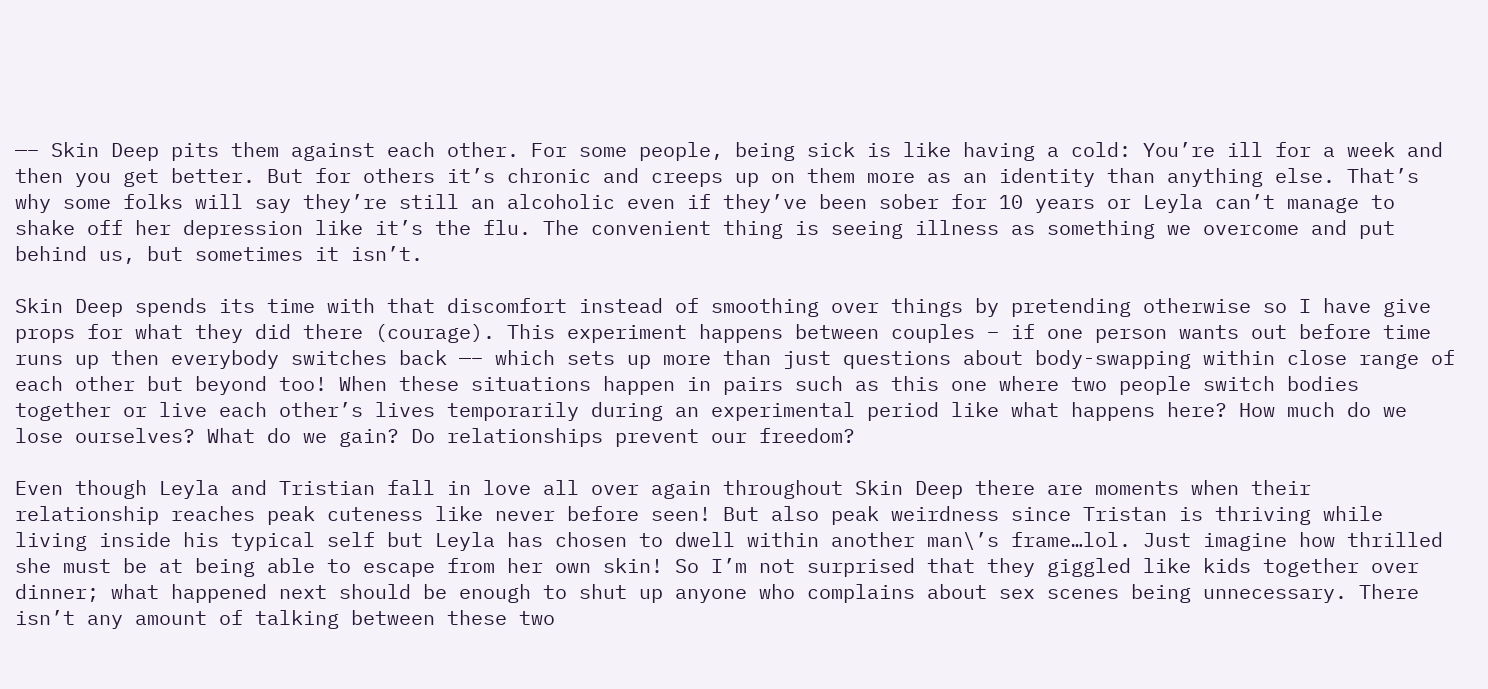—– Skin Deep pits them against each other. For some people, being sick is like having a cold: You’re ill for a week and then you get better. But for others it’s chronic and creeps up on them more as an identity than anything else. That’s why some folks will say they’re still an alcoholic even if they’ve been sober for 10 years or Leyla can’t manage to shake off her depression like it’s the flu. The convenient thing is seeing illness as something we overcome and put behind us, but sometimes it isn’t.

Skin Deep spends its time with that discomfort instead of smoothing over things by pretending otherwise so I have give props for what they did there (courage). This experiment happens between couples – if one person wants out before time runs up then everybody switches back —– which sets up more than just questions about body-swapping within close range of each other but beyond too! When these situations happen in pairs such as this one where two people switch bodies together or live each other’s lives temporarily during an experimental period like what happens here? How much do we lose ourselves? What do we gain? Do relationships prevent our freedom?

Even though Leyla and Tristian fall in love all over again throughout Skin Deep there are moments when their relationship reaches peak cuteness like never before seen! But also peak weirdness since Tristan is thriving while living inside his typical self but Leyla has chosen to dwell within another man\’s frame…lol. Just imagine how thrilled she must be at being able to escape from her own skin! So I’m not surprised that they giggled like kids together over dinner; what happened next should be enough to shut up anyone who complains about sex scenes being unnecessary. There isn’t any amount of talking between these two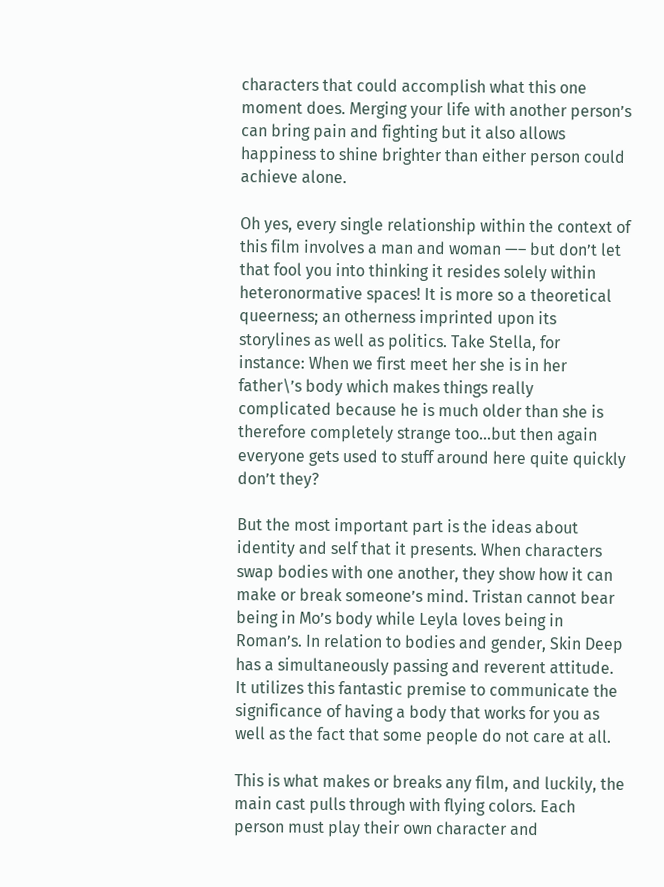characters that could accomplish what this one moment does. Merging your life with another person’s can bring pain and fighting but it also allows happiness to shine brighter than either person could achieve alone.

Oh yes, every single relationship within the context of this film involves a man and woman —– but don’t let that fool you into thinking it resides solely within heteronormative spaces! It is more so a theoretical queerness; an otherness imprinted upon its storylines as well as politics. Take Stella, for instance: When we first meet her she is in her father\’s body which makes things really complicated because he is much older than she is therefore completely strange too…but then again everyone gets used to stuff around here quite quickly don’t they?

But the most important part is the ideas about identity and self that it presents. When characters swap bodies with one another, they show how it can make or break someone’s mind. Tristan cannot bear being in Mo’s body while Leyla loves being in Roman’s. In relation to bodies and gender, Skin Deep has a simultaneously passing and reverent attitude. It utilizes this fantastic premise to communicate the significance of having a body that works for you as well as the fact that some people do not care at all.

This is what makes or breaks any film, and luckily, the main cast pulls through with flying colors. Each person must play their own character and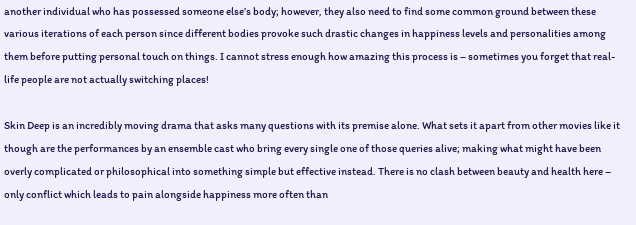another individual who has possessed someone else’s body; however, they also need to find some common ground between these various iterations of each person since different bodies provoke such drastic changes in happiness levels and personalities among them before putting personal touch on things. I cannot stress enough how amazing this process is – sometimes you forget that real-life people are not actually switching places!

Skin Deep is an incredibly moving drama that asks many questions with its premise alone. What sets it apart from other movies like it though are the performances by an ensemble cast who bring every single one of those queries alive; making what might have been overly complicated or philosophical into something simple but effective instead. There is no clash between beauty and health here – only conflict which leads to pain alongside happiness more often than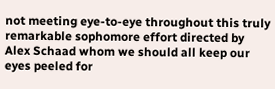not meeting eye-to-eye throughout this truly remarkable sophomore effort directed by Alex Schaad whom we should all keep our eyes peeled for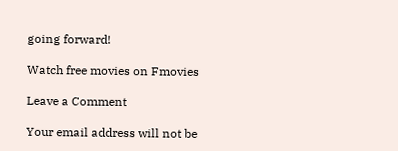going forward!

Watch free movies on Fmovies

Leave a Comment

Your email address will not be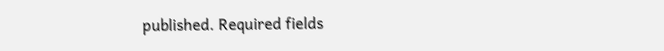published. Required fields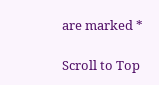are marked *

Scroll to Top